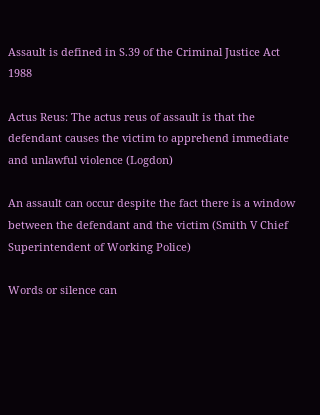Assault is defined in S.39 of the Criminal Justice Act 1988

Actus Reus: The actus reus of assault is that the defendant causes the victim to apprehend immediate and unlawful violence (Logdon)

An assault can occur despite the fact there is a window between the defendant and the victim (Smith V Chief Superintendent of Working Police)

Words or silence can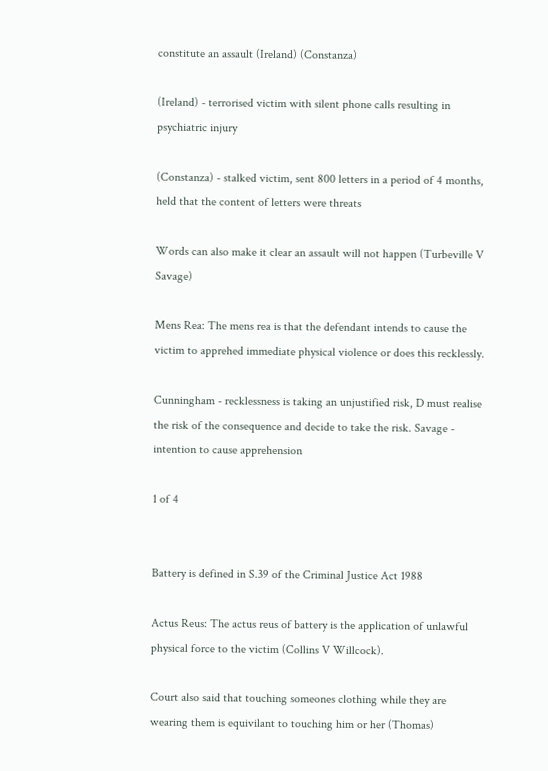constitute an assault (Ireland) (Constanza)

(Ireland) - terrorised victim with silent phone calls resulting in psychiatric injury

(Constanza) - stalked victim, sent 800 letters in a period of 4 months, held that the content of letters were threats

Words can also make it clear an assault will not happen (Turbeville V Savage)

Mens Rea: The mens rea is that the defendant intends to cause the victim to apprehed immediate physical violence or does this recklessly.

Cunningham - recklessness is taking an unjustified risk, D must realise the risk of the consequence and decide to take the risk. Savage - intention to cause apprehension

1 of 4


Battery is defined in S.39 of the Criminal Justice Act 1988

Actus Reus: The actus reus of battery is the application of unlawful physical force to the victim (Collins V Willcock).

Court also said that touching someones clothing while they are wearing them is equivilant to touching him or her (Thomas)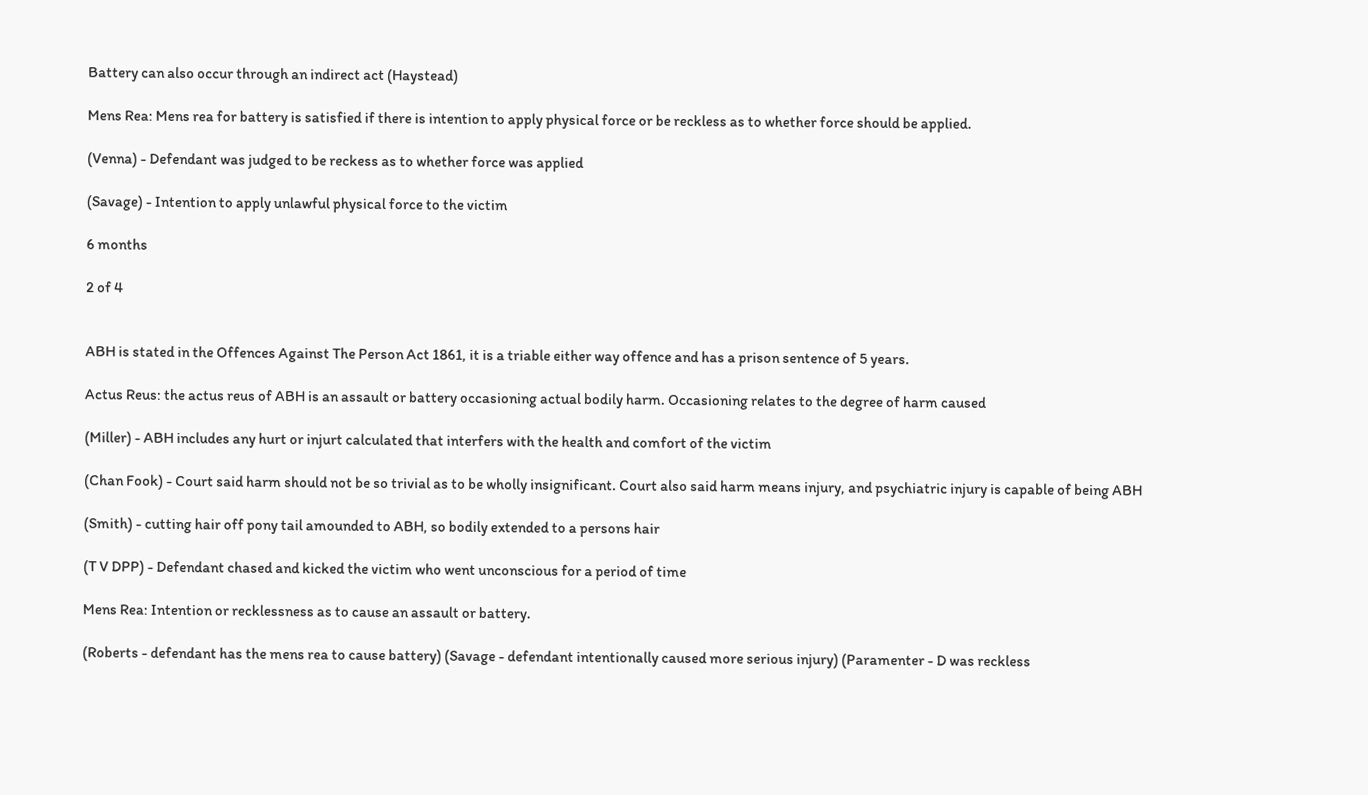Battery can also occur through an indirect act (Haystead)

Mens Rea: Mens rea for battery is satisfied if there is intention to apply physical force or be reckless as to whether force should be applied.

(Venna) - Defendant was judged to be reckess as to whether force was applied

(Savage) - Intention to apply unlawful physical force to the victim

6 months

2 of 4


ABH is stated in the Offences Against The Person Act 1861, it is a triable either way offence and has a prison sentence of 5 years.

Actus Reus: the actus reus of ABH is an assault or battery occasioning actual bodily harm. Occasioning relates to the degree of harm caused

(Miller) - ABH includes any hurt or injurt calculated that interfers with the health and comfort of the victim

(Chan Fook) - Court said harm should not be so trivial as to be wholly insignificant. Court also said harm means injury, and psychiatric injury is capable of being ABH

(Smith) - cutting hair off pony tail amounded to ABH, so bodily extended to a persons hair

(T V DPP) - Defendant chased and kicked the victim who went unconscious for a period of time

Mens Rea: Intention or recklessness as to cause an assault or battery.

(Roberts - defendant has the mens rea to cause battery) (Savage - defendant intentionally caused more serious injury) (Paramenter - D was reckless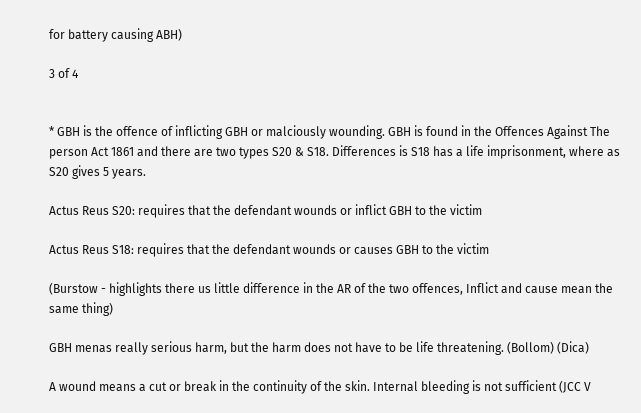for battery causing ABH)

3 of 4


* GBH is the offence of inflicting GBH or malciously wounding. GBH is found in the Offences Against The person Act 1861 and there are two types S20 & S18. Differences is S18 has a life imprisonment, where as S20 gives 5 years.

Actus Reus S20: requires that the defendant wounds or inflict GBH to the victim

Actus Reus S18: requires that the defendant wounds or causes GBH to the victim

(Burstow - highlights there us little difference in the AR of the two offences, Inflict and cause mean the same thing)

GBH menas really serious harm, but the harm does not have to be life threatening. (Bollom) (Dica)

A wound means a cut or break in the continuity of the skin. Internal bleeding is not sufficient (JCC V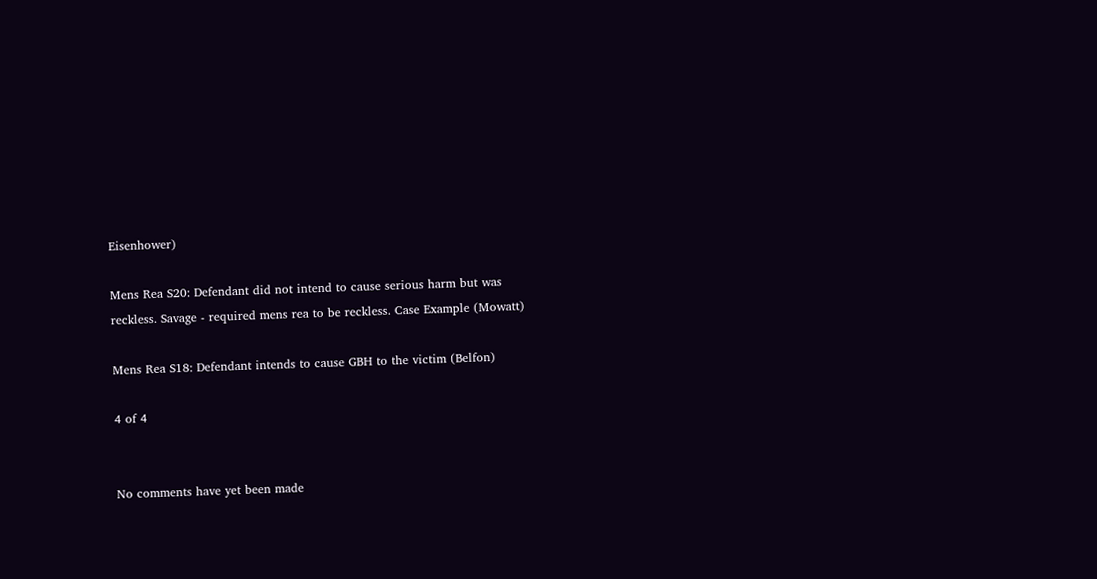Eisenhower)

Mens Rea S20: Defendant did not intend to cause serious harm but was reckless. Savage - required mens rea to be reckless. Case Example (Mowatt)

Mens Rea S18: Defendant intends to cause GBH to the victim (Belfon)

4 of 4


No comments have yet been made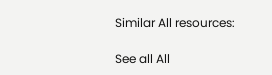Similar All resources:

See all All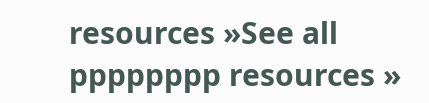resources »See all pppppppp resources »